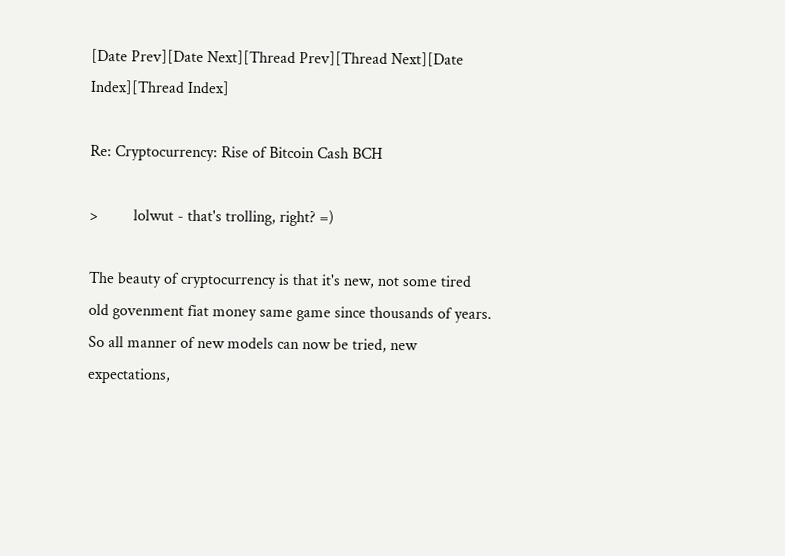[Date Prev][Date Next][Thread Prev][Thread Next][Date Index][Thread Index]

Re: Cryptocurrency: Rise of Bitcoin Cash BCH

>         lolwut - that's trolling, right? =)

The beauty of cryptocurrency is that it's new, not some tired
old govenment fiat money same game since thousands of years.
So all manner of new models can now be tried, new expectations,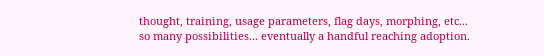thought, training, usage parameters, flag days, morphing, etc...
so many possibilities... eventually a handful reaching adoption.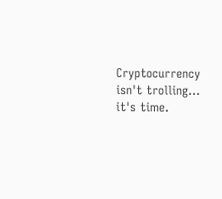Cryptocurrency isn't trolling... it's time.